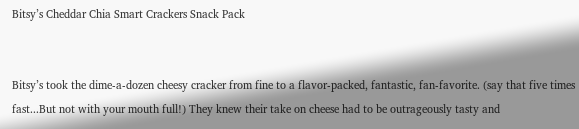Bitsy’s Cheddar Chia Smart Crackers Snack Pack


Bitsy’s took the dime-a-dozen cheesy cracker from fine to a flavor-packed, fantastic, fan-favorite. (say that five times fast...But not with your mouth full!) They knew their take on cheese had to be outrageously tasty and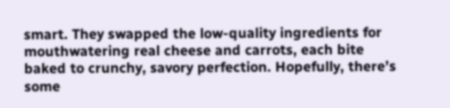smart. They swapped the low-quality ingredients for mouthwatering real cheese and carrots, each bite baked to crunchy, savory perfection. Hopefully, there’s some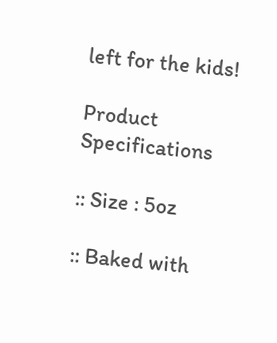left for the kids!

Product Specifications

:: Size : 5oz

:: Baked with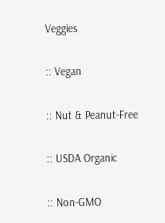Veggies

:: Vegan

:: Nut & Peanut-Free

:: USDA Organic

:: Non-GMO